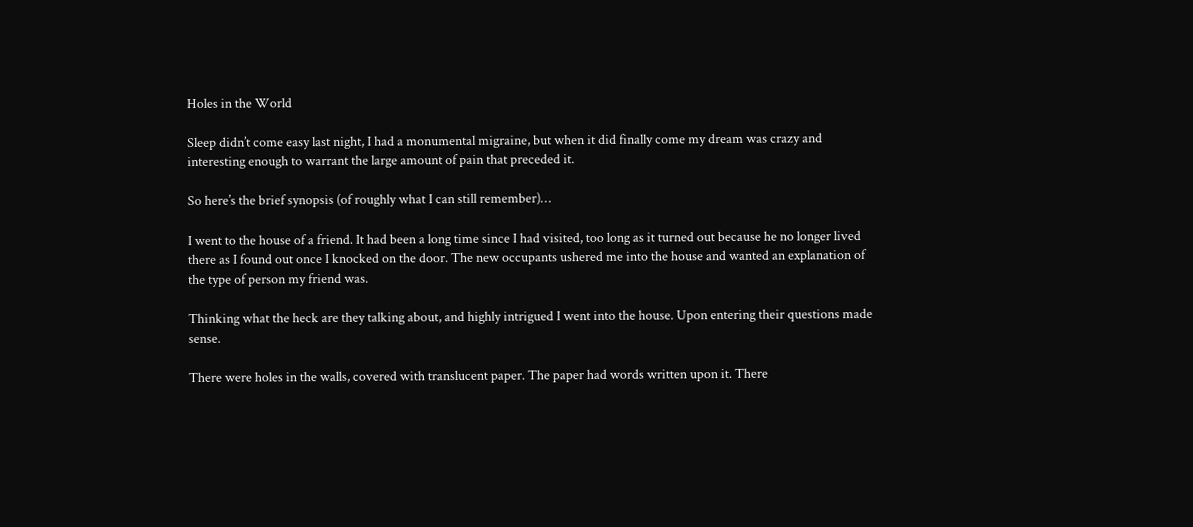Holes in the World

Sleep didn’t come easy last night, I had a monumental migraine, but when it did finally come my dream was crazy and interesting enough to warrant the large amount of pain that preceded it.

So here’s the brief synopsis (of roughly what I can still remember)…

I went to the house of a friend. It had been a long time since I had visited, too long as it turned out because he no longer lived there as I found out once I knocked on the door. The new occupants ushered me into the house and wanted an explanation of the type of person my friend was.

Thinking what the heck are they talking about, and highly intrigued I went into the house. Upon entering their questions made sense.

There were holes in the walls, covered with translucent paper. The paper had words written upon it. There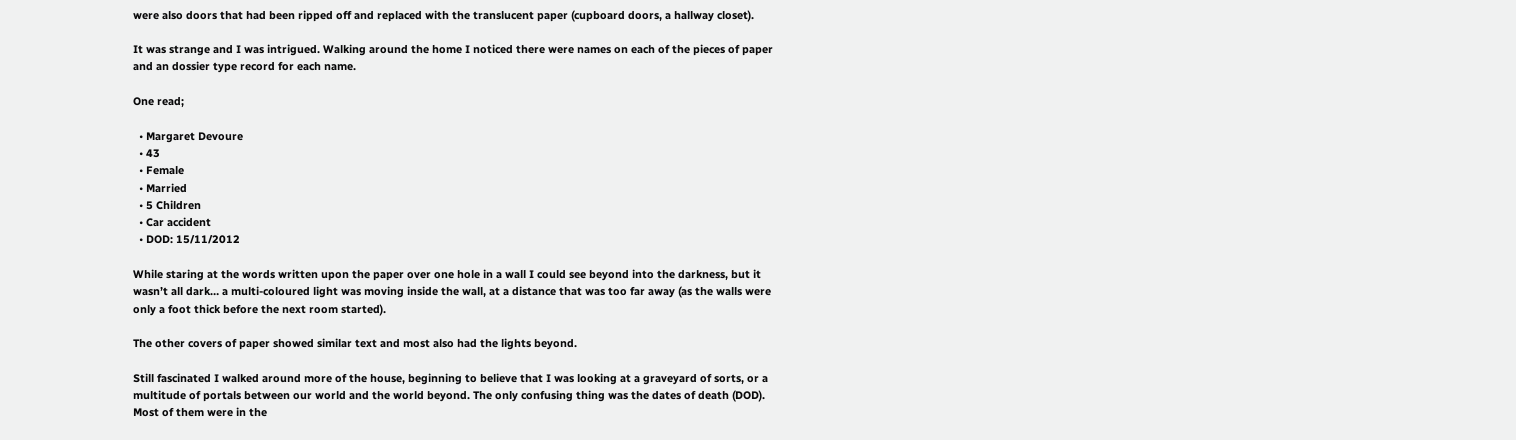were also doors that had been ripped off and replaced with the translucent paper (cupboard doors, a hallway closet).

It was strange and I was intrigued. Walking around the home I noticed there were names on each of the pieces of paper and an dossier type record for each name.

One read;

  • Margaret Devoure
  • 43
  • Female
  • Married
  • 5 Children
  • Car accident
  • DOD: 15/11/2012

While staring at the words written upon the paper over one hole in a wall I could see beyond into the darkness, but it wasn’t all dark… a multi-coloured light was moving inside the wall, at a distance that was too far away (as the walls were only a foot thick before the next room started).

The other covers of paper showed similar text and most also had the lights beyond.

Still fascinated I walked around more of the house, beginning to believe that I was looking at a graveyard of sorts, or a multitude of portals between our world and the world beyond. The only confusing thing was the dates of death (DOD). Most of them were in the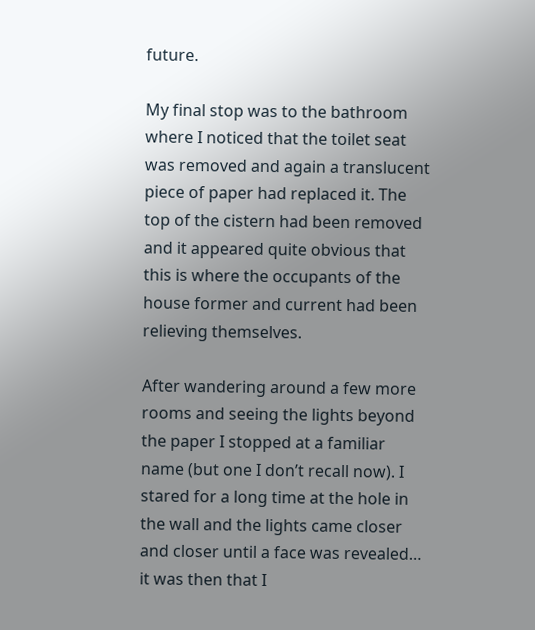future.

My final stop was to the bathroom where I noticed that the toilet seat was removed and again a translucent piece of paper had replaced it. The top of the cistern had been removed and it appeared quite obvious that this is where the occupants of the house former and current had been relieving themselves.

After wandering around a few more rooms and seeing the lights beyond the paper I stopped at a familiar name (but one I don’t recall now). I stared for a long time at the hole in the wall and the lights came closer and closer until a face was revealed… it was then that I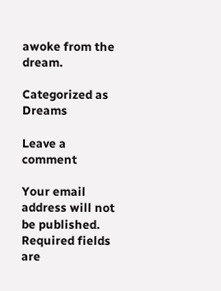awoke from the dream.

Categorized as Dreams

Leave a comment

Your email address will not be published. Required fields are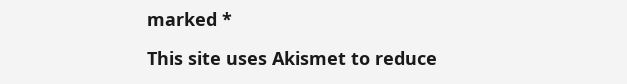marked *

This site uses Akismet to reduce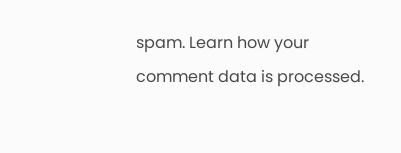spam. Learn how your comment data is processed.